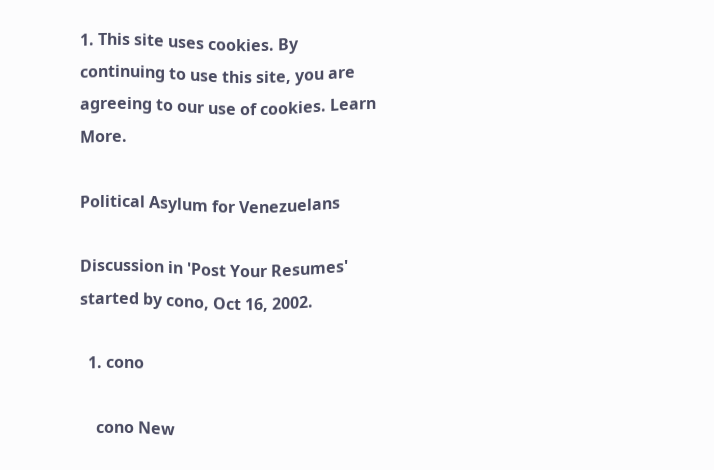1. This site uses cookies. By continuing to use this site, you are agreeing to our use of cookies. Learn More.

Political Asylum for Venezuelans

Discussion in 'Post Your Resumes' started by cono, Oct 16, 2002.

  1. cono

    cono New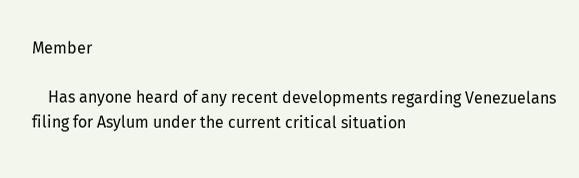Member

    Has anyone heard of any recent developments regarding Venezuelans filing for Asylum under the current critical situation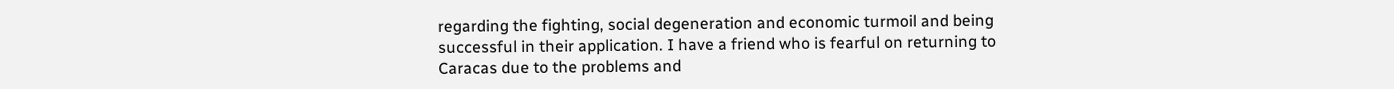regarding the fighting, social degeneration and economic turmoil and being successful in their application. I have a friend who is fearful on returning to Caracas due to the problems and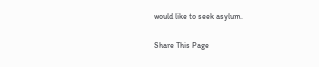would like to seek asylum.

Share This Page